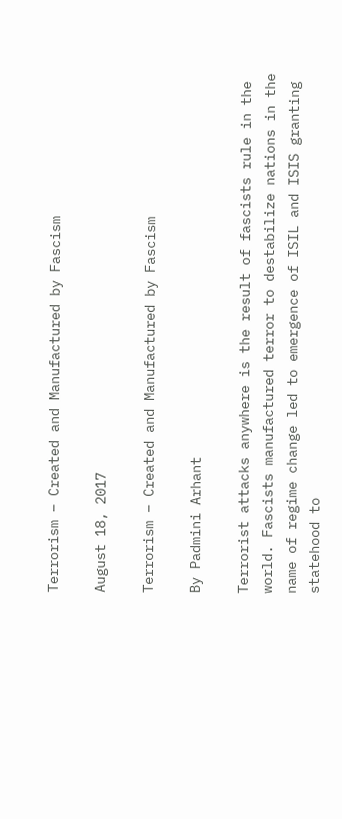Terrorism – Created and Manufactured by Fascism

August 18, 2017

Terrorism – Created and Manufactured by Fascism

By Padmini Arhant

Terrorist attacks anywhere is the result of fascists rule in the world. Fascists manufactured terror to destabilize nations in the name of regime change led to emergence of ISIL and ISIS granting statehood to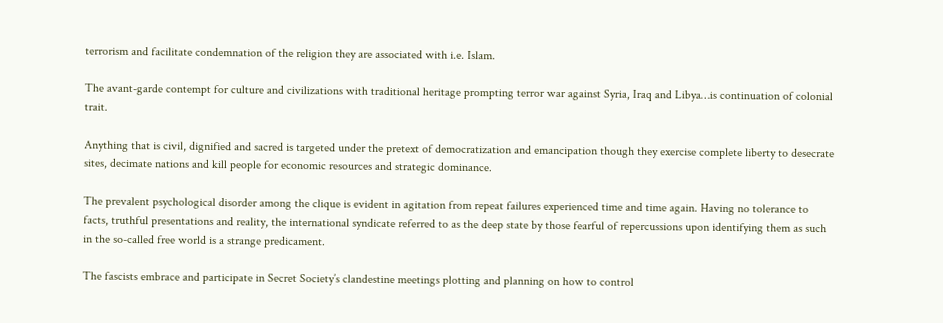terrorism and facilitate condemnation of the religion they are associated with i.e. Islam.

The avant-garde contempt for culture and civilizations with traditional heritage prompting terror war against Syria, Iraq and Libya…is continuation of colonial trait.

Anything that is civil, dignified and sacred is targeted under the pretext of democratization and emancipation though they exercise complete liberty to desecrate sites, decimate nations and kill people for economic resources and strategic dominance.

The prevalent psychological disorder among the clique is evident in agitation from repeat failures experienced time and time again. Having no tolerance to facts, truthful presentations and reality, the international syndicate referred to as the deep state by those fearful of repercussions upon identifying them as such in the so-called free world is a strange predicament.

The fascists embrace and participate in Secret Society’s clandestine meetings plotting and planning on how to control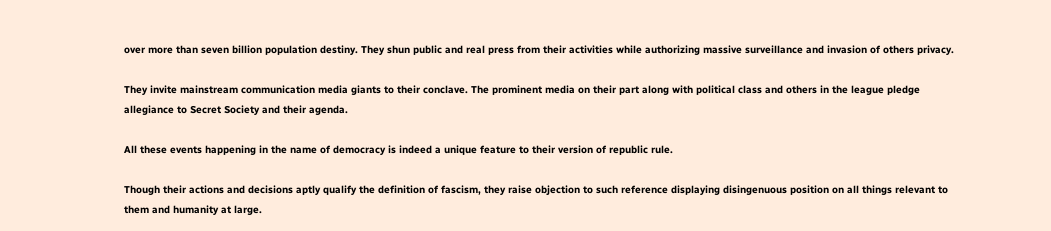over more than seven billion population destiny. They shun public and real press from their activities while authorizing massive surveillance and invasion of others privacy.

They invite mainstream communication media giants to their conclave. The prominent media on their part along with political class and others in the league pledge allegiance to Secret Society and their agenda.

All these events happening in the name of democracy is indeed a unique feature to their version of republic rule.

Though their actions and decisions aptly qualify the definition of fascism, they raise objection to such reference displaying disingenuous position on all things relevant to them and humanity at large.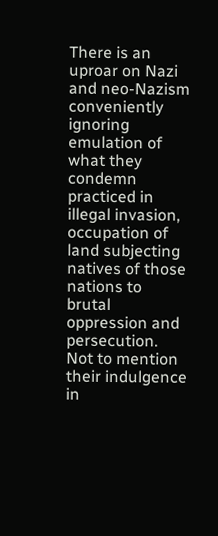There is an uproar on Nazi and neo-Nazism conveniently ignoring emulation of what they condemn practiced in illegal invasion, occupation of land subjecting natives of those nations to brutal oppression and persecution. Not to mention their indulgence in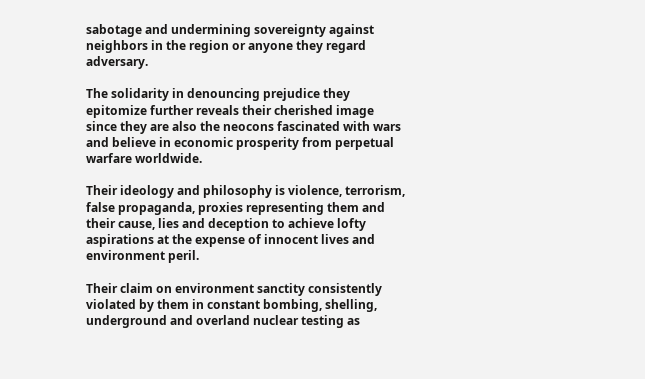sabotage and undermining sovereignty against neighbors in the region or anyone they regard adversary.

The solidarity in denouncing prejudice they epitomize further reveals their cherished image since they are also the neocons fascinated with wars and believe in economic prosperity from perpetual warfare worldwide.

Their ideology and philosophy is violence, terrorism, false propaganda, proxies representing them and their cause, lies and deception to achieve lofty aspirations at the expense of innocent lives and environment peril.

Their claim on environment sanctity consistently violated by them in constant bombing, shelling, underground and overland nuclear testing as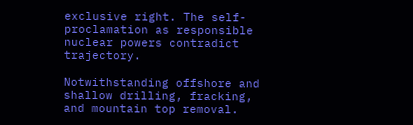exclusive right. The self-proclamation as responsible nuclear powers contradict trajectory.

Notwithstanding offshore and shallow drilling, fracking, and mountain top removal.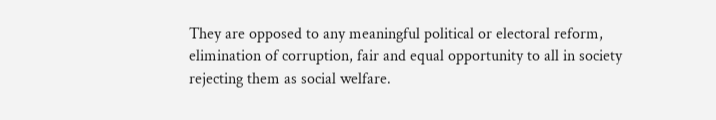They are opposed to any meaningful political or electoral reform, elimination of corruption, fair and equal opportunity to all in society rejecting them as social welfare.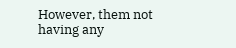However, them not having any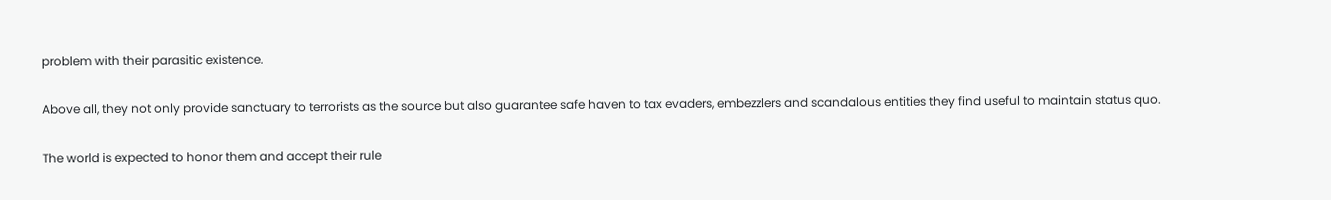problem with their parasitic existence.

Above all, they not only provide sanctuary to terrorists as the source but also guarantee safe haven to tax evaders, embezzlers and scandalous entities they find useful to maintain status quo.

The world is expected to honor them and accept their rule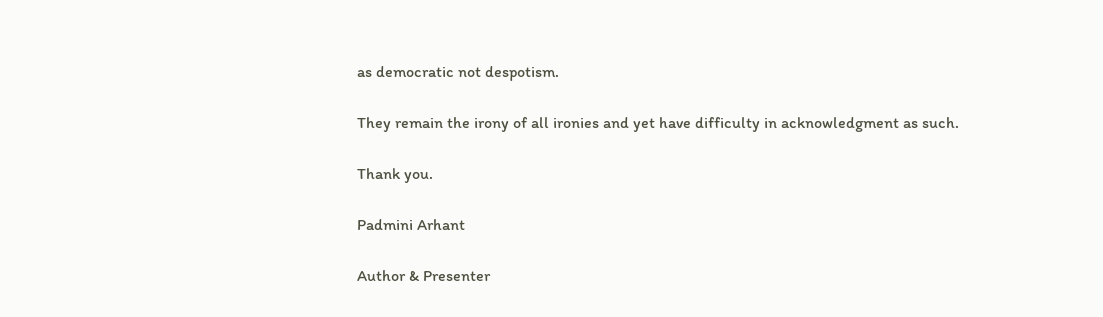as democratic not despotism.

They remain the irony of all ironies and yet have difficulty in acknowledgment as such.

Thank you.

Padmini Arhant

Author & Presenter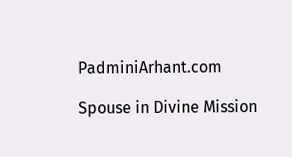PadminiArhant.com

Spouse in Divine Mission